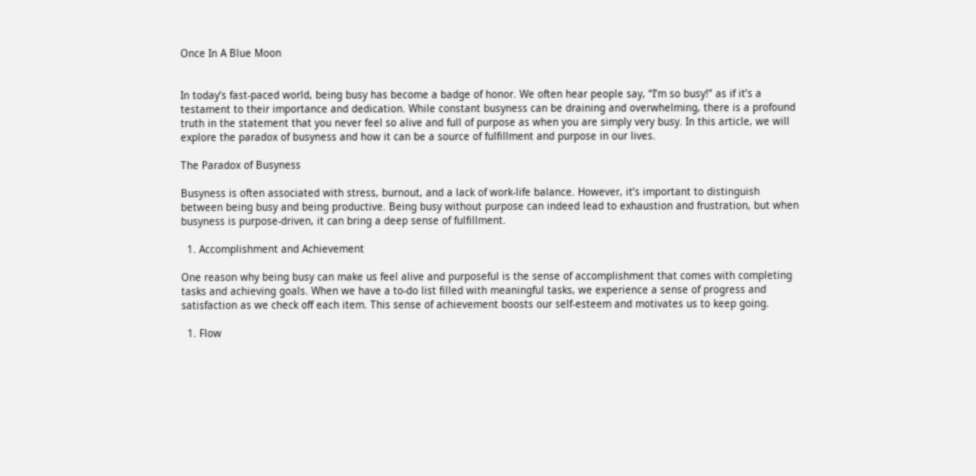Once In A Blue Moon


In today’s fast-paced world, being busy has become a badge of honor. We often hear people say, “I’m so busy!” as if it’s a testament to their importance and dedication. While constant busyness can be draining and overwhelming, there is a profound truth in the statement that you never feel so alive and full of purpose as when you are simply very busy. In this article, we will explore the paradox of busyness and how it can be a source of fulfillment and purpose in our lives.

The Paradox of Busyness

Busyness is often associated with stress, burnout, and a lack of work-life balance. However, it’s important to distinguish between being busy and being productive. Being busy without purpose can indeed lead to exhaustion and frustration, but when busyness is purpose-driven, it can bring a deep sense of fulfillment.

  1. Accomplishment and Achievement

One reason why being busy can make us feel alive and purposeful is the sense of accomplishment that comes with completing tasks and achieving goals. When we have a to-do list filled with meaningful tasks, we experience a sense of progress and satisfaction as we check off each item. This sense of achievement boosts our self-esteem and motivates us to keep going.

  1. Flow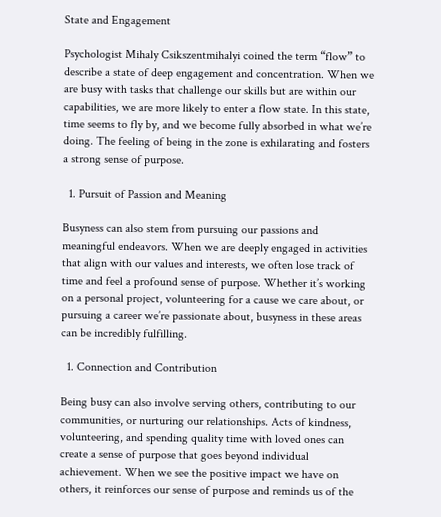State and Engagement

Psychologist Mihaly Csikszentmihalyi coined the term “flow” to describe a state of deep engagement and concentration. When we are busy with tasks that challenge our skills but are within our capabilities, we are more likely to enter a flow state. In this state, time seems to fly by, and we become fully absorbed in what we’re doing. The feeling of being in the zone is exhilarating and fosters a strong sense of purpose.

  1. Pursuit of Passion and Meaning

Busyness can also stem from pursuing our passions and meaningful endeavors. When we are deeply engaged in activities that align with our values and interests, we often lose track of time and feel a profound sense of purpose. Whether it’s working on a personal project, volunteering for a cause we care about, or pursuing a career we’re passionate about, busyness in these areas can be incredibly fulfilling.

  1. Connection and Contribution

Being busy can also involve serving others, contributing to our communities, or nurturing our relationships. Acts of kindness, volunteering, and spending quality time with loved ones can create a sense of purpose that goes beyond individual achievement. When we see the positive impact we have on others, it reinforces our sense of purpose and reminds us of the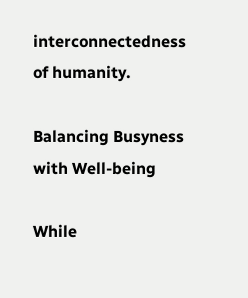interconnectedness of humanity.

Balancing Busyness with Well-being

While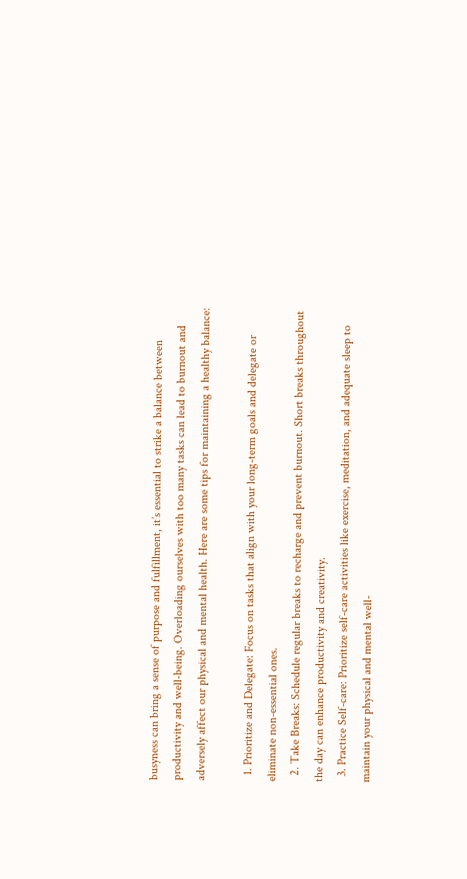busyness can bring a sense of purpose and fulfillment, it’s essential to strike a balance between productivity and well-being. Overloading ourselves with too many tasks can lead to burnout and adversely affect our physical and mental health. Here are some tips for maintaining a healthy balance:

  1. Prioritize and Delegate: Focus on tasks that align with your long-term goals and delegate or eliminate non-essential ones.
  2. Take Breaks: Schedule regular breaks to recharge and prevent burnout. Short breaks throughout the day can enhance productivity and creativity.
  3. Practice Self-care: Prioritize self-care activities like exercise, meditation, and adequate sleep to maintain your physical and mental well-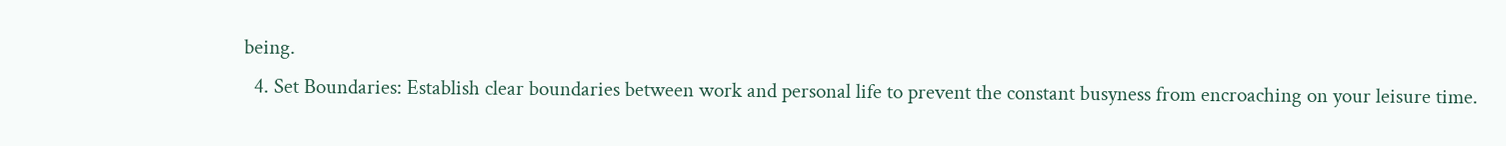being.
  4. Set Boundaries: Establish clear boundaries between work and personal life to prevent the constant busyness from encroaching on your leisure time.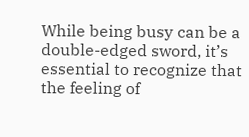While being busy can be a double-edged sword, it’s essential to recognize that the feeling of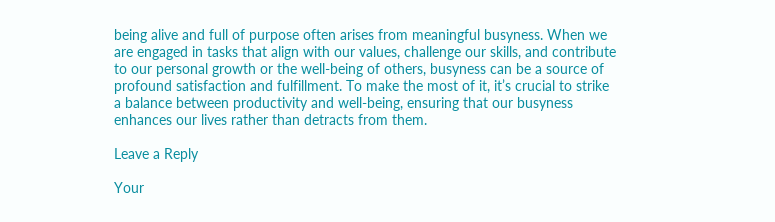being alive and full of purpose often arises from meaningful busyness. When we are engaged in tasks that align with our values, challenge our skills, and contribute to our personal growth or the well-being of others, busyness can be a source of profound satisfaction and fulfillment. To make the most of it, it’s crucial to strike a balance between productivity and well-being, ensuring that our busyness enhances our lives rather than detracts from them.

Leave a Reply

Your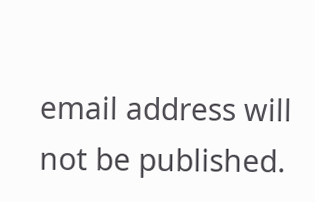email address will not be published.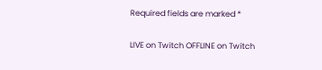Required fields are marked *

LIVE on Twitch OFFLINE on Twitch